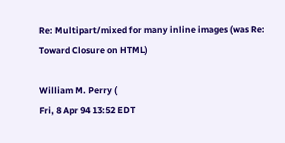Re: Multipart/mixed for many inline images (was Re: Toward Closure on HTML)

William M. Perry (
Fri, 8 Apr 94 13:52 EDT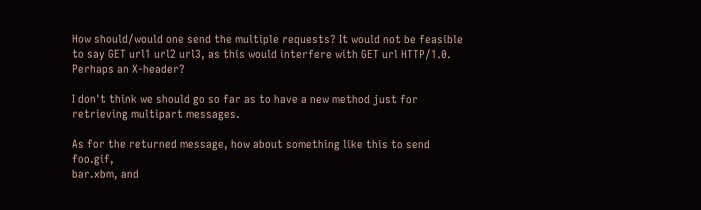How should/would one send the multiple requests? It would not be feasible
to say GET url1 url2 url3, as this would interfere with GET url HTTP/1.0.
Perhaps an X-header?

I don't think we should go so far as to have a new method just for
retrieving multipart messages.

As for the returned message, how about something like this to send foo.gif,
bar.xbm, and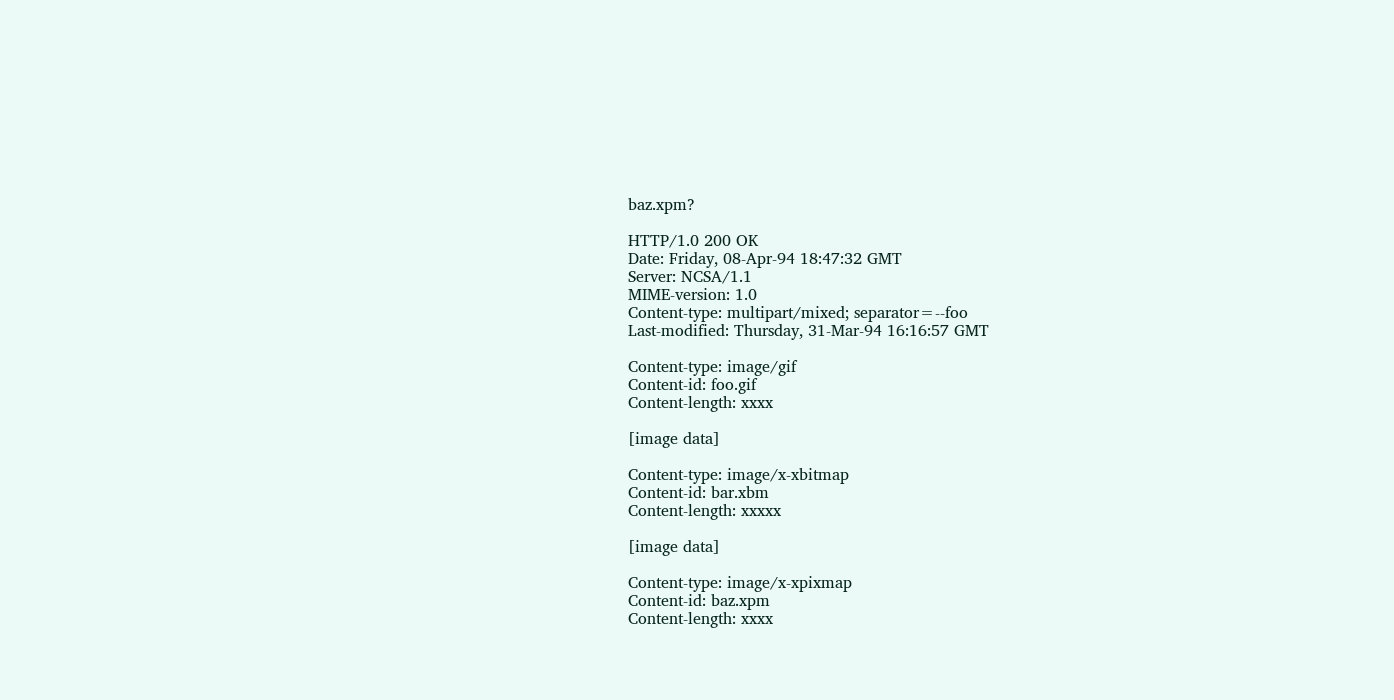baz.xpm?

HTTP/1.0 200 OK
Date: Friday, 08-Apr-94 18:47:32 GMT
Server: NCSA/1.1
MIME-version: 1.0
Content-type: multipart/mixed; separator=--foo
Last-modified: Thursday, 31-Mar-94 16:16:57 GMT

Content-type: image/gif
Content-id: foo.gif
Content-length: xxxx

[image data]

Content-type: image/x-xbitmap
Content-id: bar.xbm
Content-length: xxxxx

[image data]

Content-type: image/x-xpixmap
Content-id: baz.xpm
Content-length: xxxx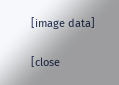[image data]

[close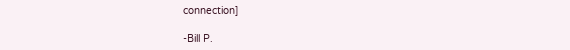connection]

-Bill P.